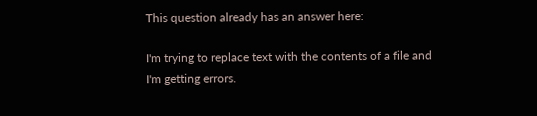This question already has an answer here:

I'm trying to replace text with the contents of a file and I'm getting errors.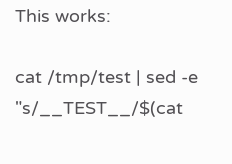This works:

cat /tmp/test | sed -e "s/__TEST__/$(cat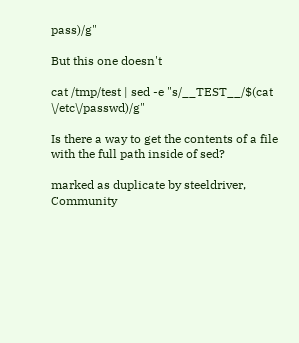pass)/g"

But this one doesn't

cat /tmp/test | sed -e "s/__TEST__/$(cat \/etc\/passwd)/g"

Is there a way to get the contents of a file with the full path inside of sed?

marked as duplicate by steeldriver, Community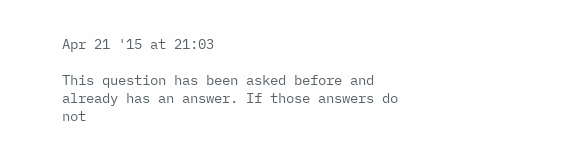Apr 21 '15 at 21:03

This question has been asked before and already has an answer. If those answers do not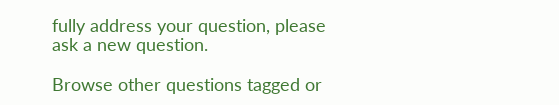fully address your question, please ask a new question.

Browse other questions tagged or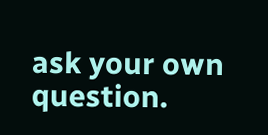ask your own question.